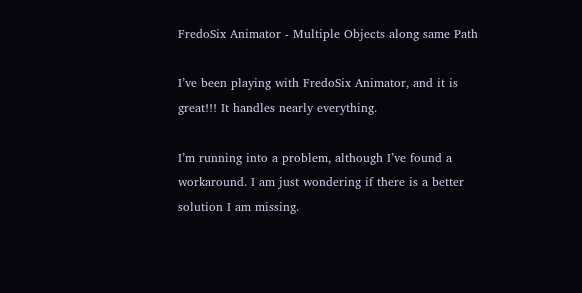FredoSix Animator - Multiple Objects along same Path

I’ve been playing with FredoSix Animator, and it is great!!! It handles nearly everything.

I’m running into a problem, although I’ve found a workaround. I am just wondering if there is a better solution I am missing.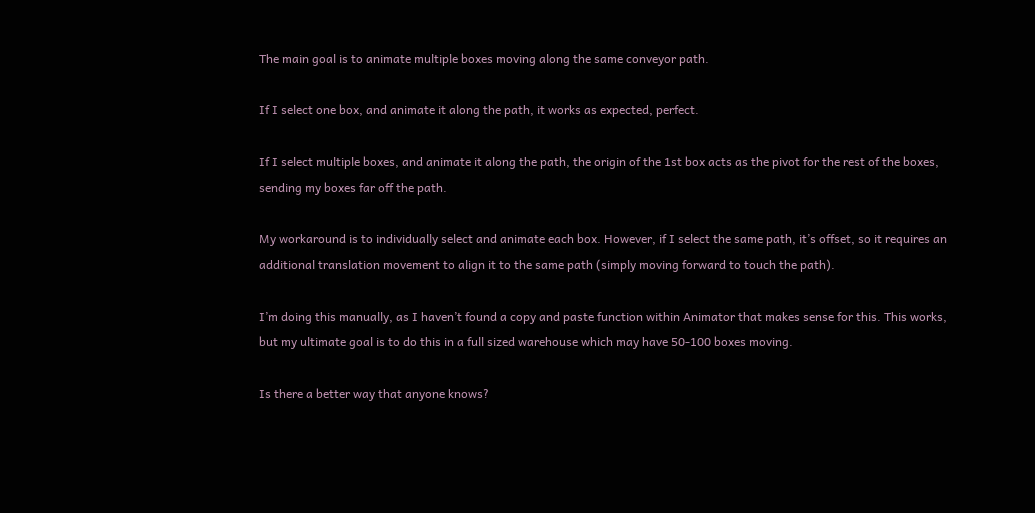The main goal is to animate multiple boxes moving along the same conveyor path.

If I select one box, and animate it along the path, it works as expected, perfect.

If I select multiple boxes, and animate it along the path, the origin of the 1st box acts as the pivot for the rest of the boxes, sending my boxes far off the path.

My workaround is to individually select and animate each box. However, if I select the same path, it’s offset, so it requires an additional translation movement to align it to the same path (simply moving forward to touch the path).

I’m doing this manually, as I haven’t found a copy and paste function within Animator that makes sense for this. This works, but my ultimate goal is to do this in a full sized warehouse which may have 50-100 boxes moving.

Is there a better way that anyone knows?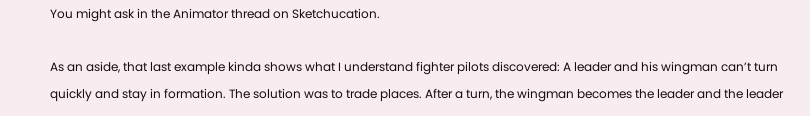You might ask in the Animator thread on Sketchucation.

As an aside, that last example kinda shows what I understand fighter pilots discovered: A leader and his wingman can’t turn quickly and stay in formation. The solution was to trade places. After a turn, the wingman becomes the leader and the leader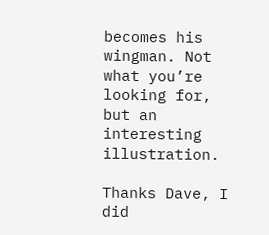becomes his wingman. Not what you’re looking for, but an interesting illustration.

Thanks Dave, I did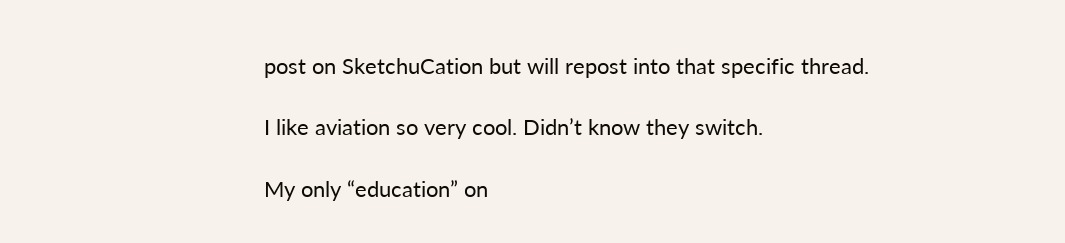post on SketchuCation but will repost into that specific thread.

I like aviation so very cool. Didn’t know they switch.

My only “education” on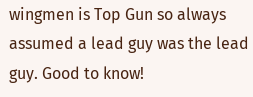wingmen is Top Gun so always assumed a lead guy was the lead guy. Good to know!